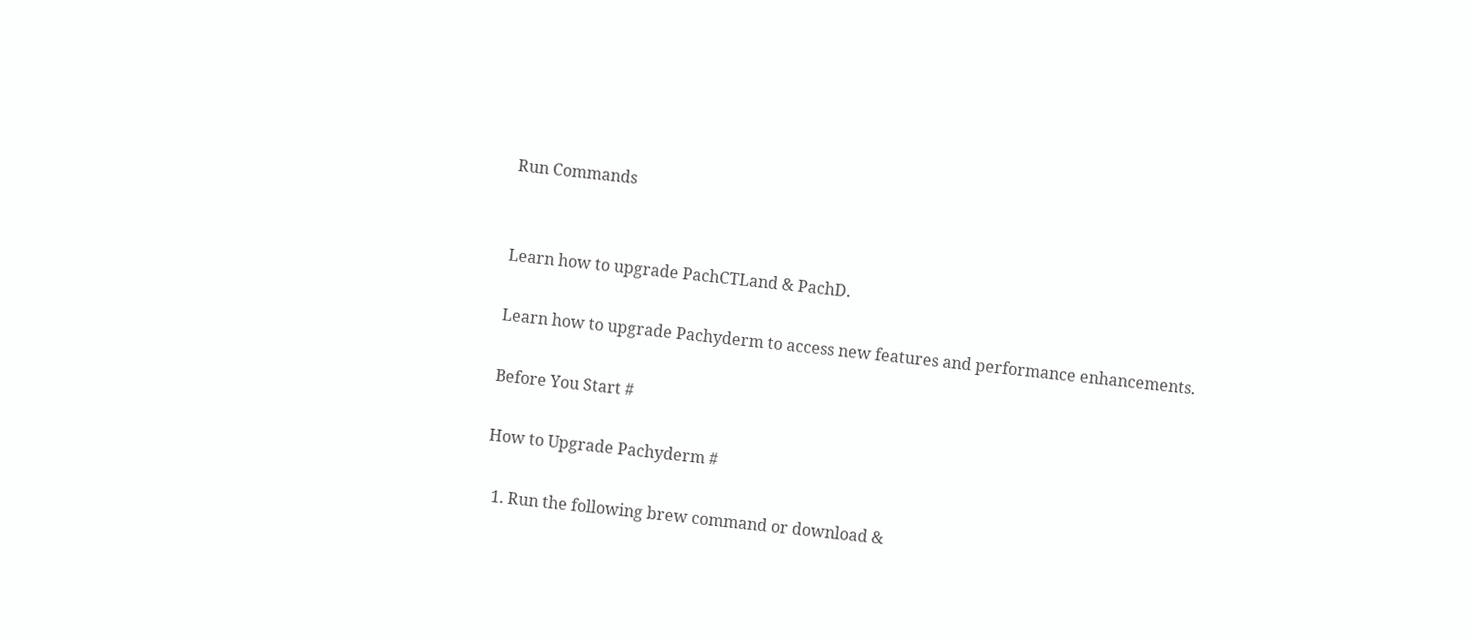Run Commands


Learn how to upgrade PachCTLand & PachD.

Learn how to upgrade Pachyderm to access new features and performance enhancements.

Before You Start #

How to Upgrade Pachyderm #

  1. Run the following brew command or download &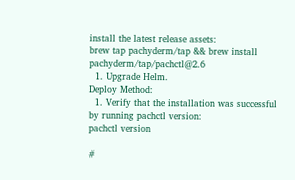install the latest release assets:
brew tap pachyderm/tap && brew install pachyderm/tap/pachctl@2.6
  1. Upgrade Helm.
Deploy Method:
  1. Verify that the installation was successful by running pachctl version:
pachctl version

#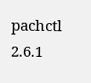pachctl             2.6.1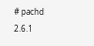# pachd               2.6.1